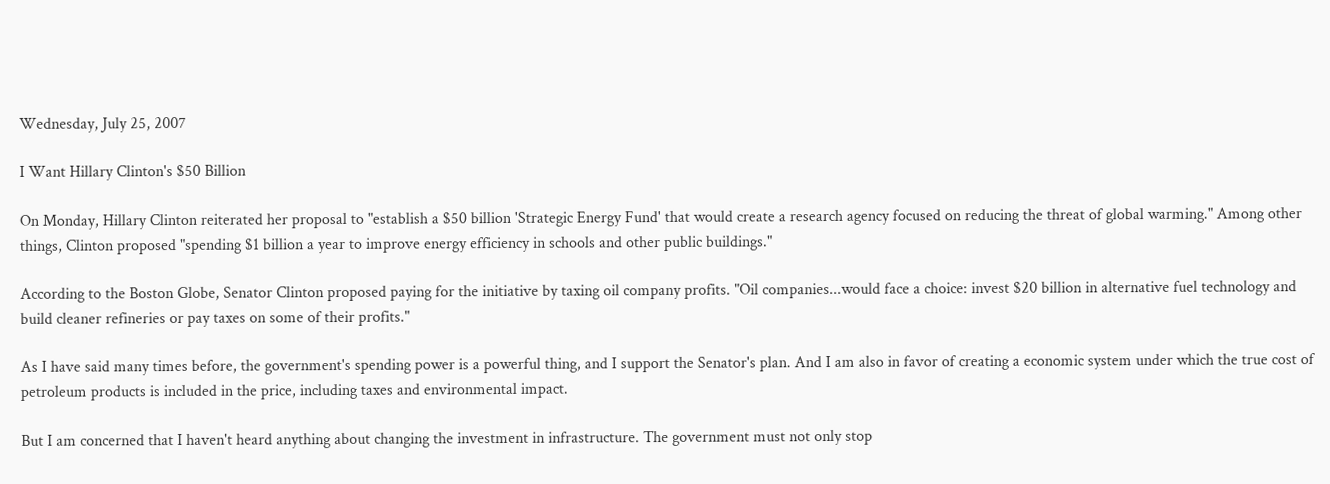Wednesday, July 25, 2007

I Want Hillary Clinton's $50 Billion

On Monday, Hillary Clinton reiterated her proposal to "establish a $50 billion 'Strategic Energy Fund' that would create a research agency focused on reducing the threat of global warming." Among other things, Clinton proposed "spending $1 billion a year to improve energy efficiency in schools and other public buildings."

According to the Boston Globe, Senator Clinton proposed paying for the initiative by taxing oil company profits. "Oil companies...would face a choice: invest $20 billion in alternative fuel technology and build cleaner refineries or pay taxes on some of their profits."

As I have said many times before, the government's spending power is a powerful thing, and I support the Senator's plan. And I am also in favor of creating a economic system under which the true cost of petroleum products is included in the price, including taxes and environmental impact.

But I am concerned that I haven't heard anything about changing the investment in infrastructure. The government must not only stop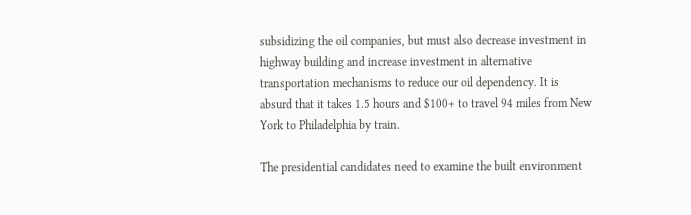subsidizing the oil companies, but must also decrease investment in highway building and increase investment in alternative transportation mechanisms to reduce our oil dependency. It is absurd that it takes 1.5 hours and $100+ to travel 94 miles from New York to Philadelphia by train.

The presidential candidates need to examine the built environment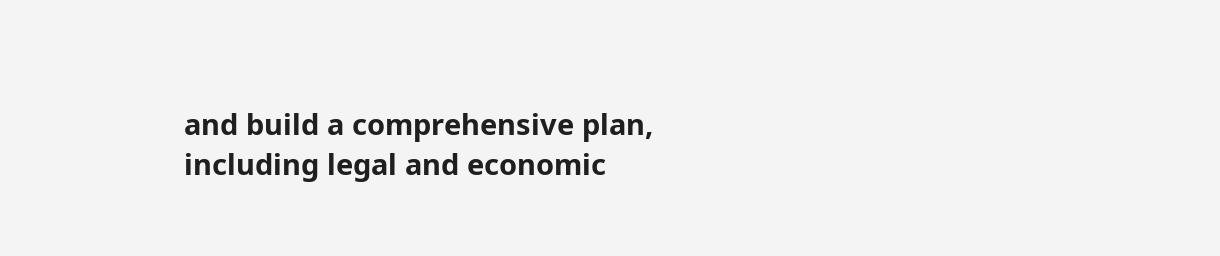and build a comprehensive plan, including legal and economic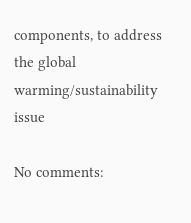components, to address the global warming/sustainability issue

No comments: